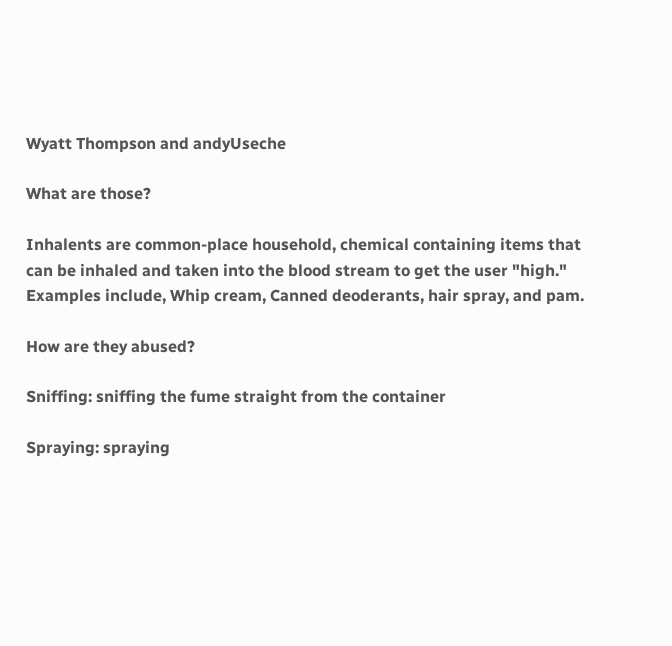Wyatt Thompson and andyUseche

What are those?

Inhalents are common-place household, chemical containing items that can be inhaled and taken into the blood stream to get the user "high." Examples include, Whip cream, Canned deoderants, hair spray, and pam.

How are they abused?

Sniffing: sniffing the fume straight from the container

Spraying: spraying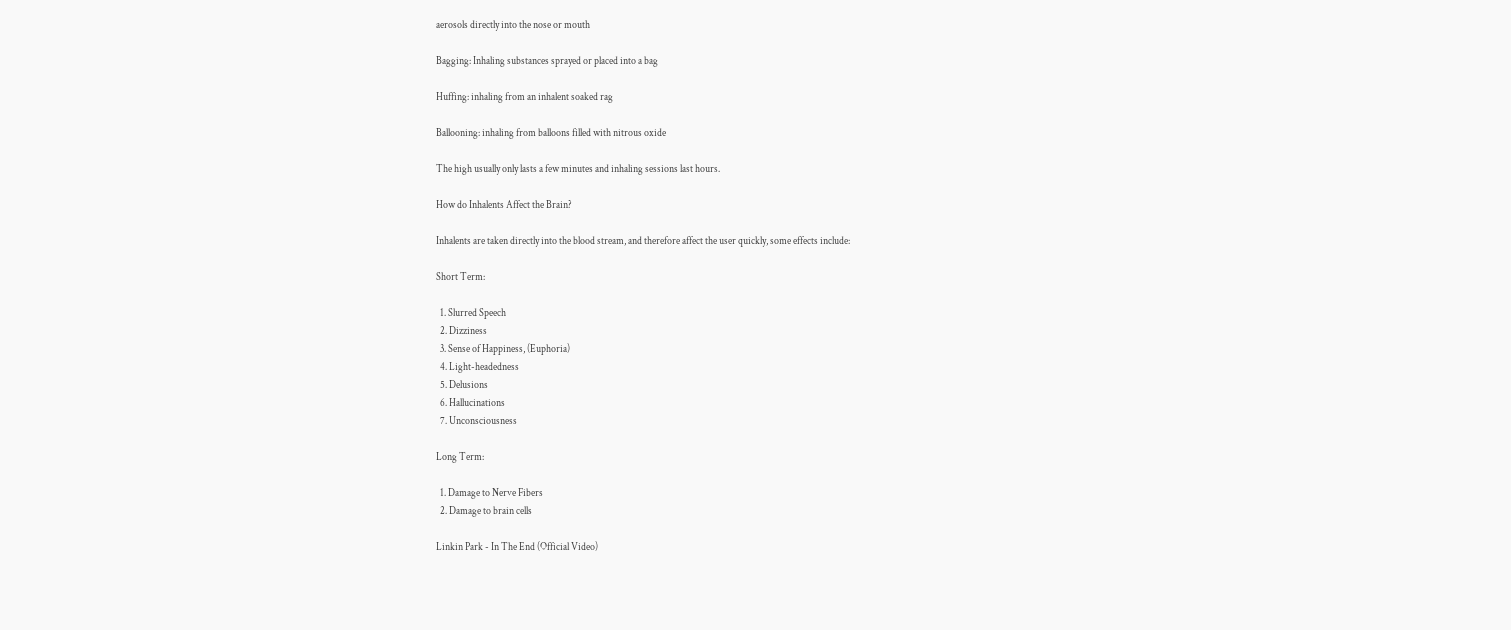aerosols directly into the nose or mouth

Bagging: Inhaling substances sprayed or placed into a bag

Huffing: inhaling from an inhalent soaked rag

Ballooning: inhaling from balloons filled with nitrous oxide

The high usually only lasts a few minutes and inhaling sessions last hours.

How do Inhalents Affect the Brain?

Inhalents are taken directly into the blood stream, and therefore affect the user quickly, some effects include:

Short Term:

  1. Slurred Speech
  2. Dizziness
  3. Sense of Happiness, (Euphoria)
  4. Light-headedness
  5. Delusions
  6. Hallucinations
  7. Unconsciousness

Long Term:

  1. Damage to Nerve Fibers
  2. Damage to brain cells

Linkin Park - In The End (Official Video)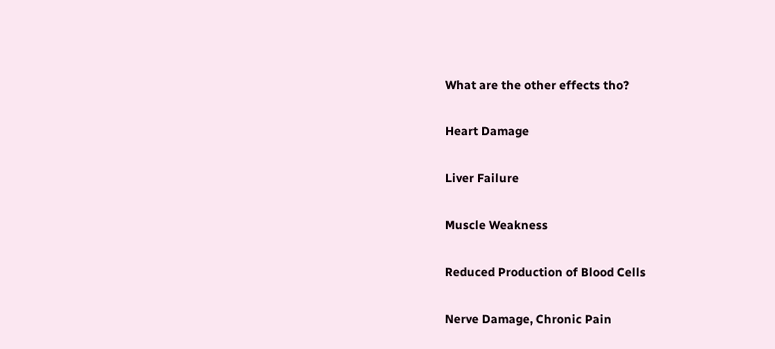What are the other effects tho?

Heart Damage

Liver Failure

Muscle Weakness

Reduced Production of Blood Cells

Nerve Damage, Chronic Pain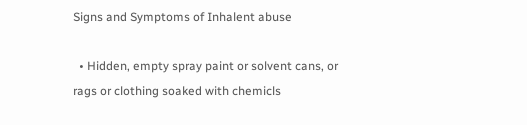Signs and Symptoms of Inhalent abuse

  • Hidden, empty spray paint or solvent cans, or rags or clothing soaked with chemicls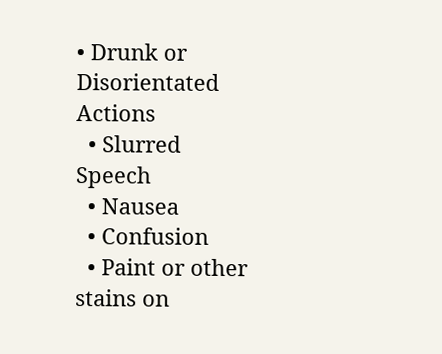• Drunk or Disorientated Actions
  • Slurred Speech
  • Nausea
  • Confusion
  • Paint or other stains on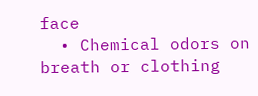face
  • Chemical odors on breath or clothing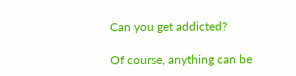Can you get addicted?

Of course, anything can be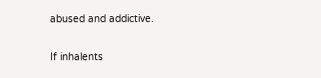abused and addictive.

If inhalents